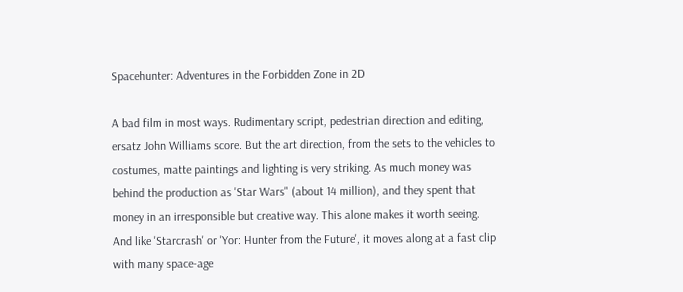Spacehunter: Adventures in the Forbidden Zone in 2D

A bad film in most ways. Rudimentary script, pedestrian direction and editing, ersatz John Williams score. But the art direction, from the sets to the vehicles to costumes, matte paintings and lighting is very striking. As much money was behind the production as 'Star Wars" (about 14 million), and they spent that money in an irresponsible but creative way. This alone makes it worth seeing. And like 'Starcrash' or 'Yor: Hunter from the Future', it moves along at a fast clip with many space-age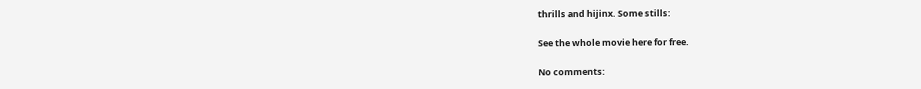thrills and hijinx. Some stills:

See the whole movie here for free.

No comments: